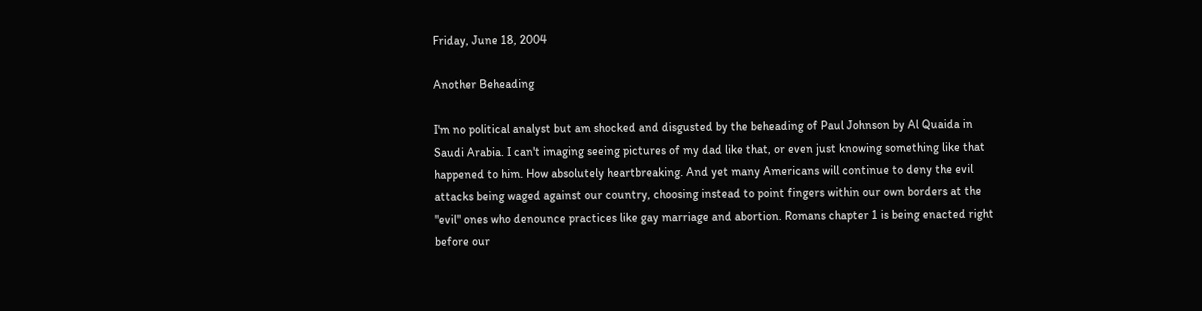Friday, June 18, 2004

Another Beheading

I'm no political analyst but am shocked and disgusted by the beheading of Paul Johnson by Al Quaida in Saudi Arabia. I can't imaging seeing pictures of my dad like that, or even just knowing something like that happened to him. How absolutely heartbreaking. And yet many Americans will continue to deny the evil attacks being waged against our country, choosing instead to point fingers within our own borders at the "evil" ones who denounce practices like gay marriage and abortion. Romans chapter 1 is being enacted right before our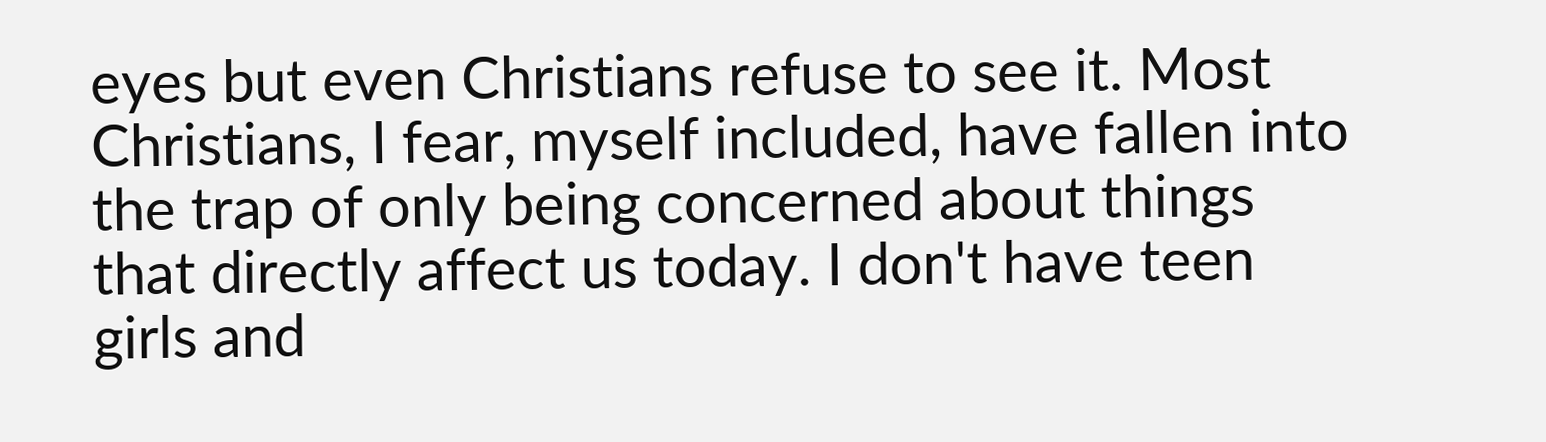eyes but even Christians refuse to see it. Most Christians, I fear, myself included, have fallen into the trap of only being concerned about things that directly affect us today. I don't have teen girls and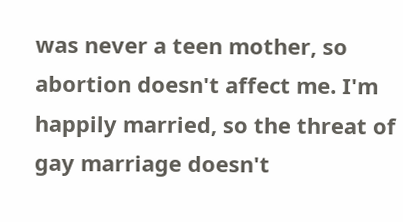was never a teen mother, so abortion doesn't affect me. I'm happily married, so the threat of gay marriage doesn't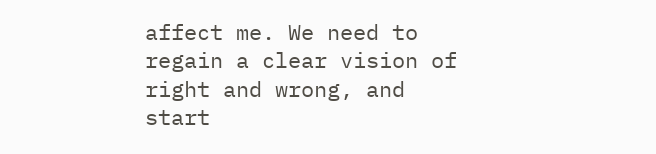affect me. We need to regain a clear vision of right and wrong, and start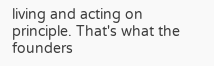living and acting on principle. That's what the founders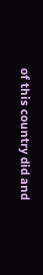of this country did and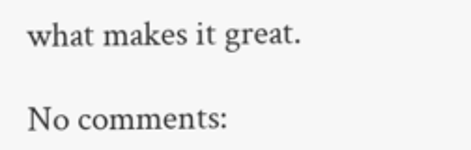what makes it great.

No comments: